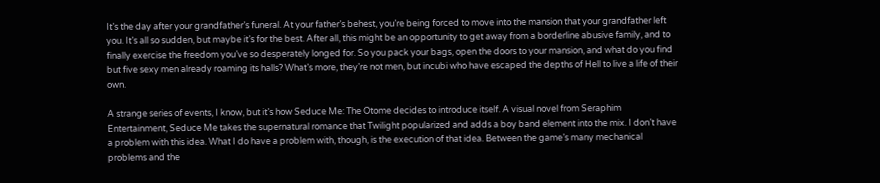It’s the day after your grandfather’s funeral. At your father’s behest, you’re being forced to move into the mansion that your grandfather left you. It’s all so sudden, but maybe it’s for the best. After all, this might be an opportunity to get away from a borderline abusive family, and to finally exercise the freedom you’ve so desperately longed for. So you pack your bags, open the doors to your mansion, and what do you find but five sexy men already roaming its halls? What’s more, they’re not men, but incubi who have escaped the depths of Hell to live a life of their own.

A strange series of events, I know, but it’s how Seduce Me: The Otome decides to introduce itself. A visual novel from Seraphim Entertainment, Seduce Me takes the supernatural romance that Twilight popularized and adds a boy band element into the mix. I don’t have a problem with this idea. What I do have a problem with, though, is the execution of that idea. Between the game’s many mechanical problems and the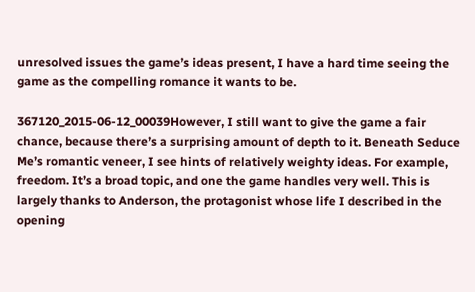unresolved issues the game’s ideas present, I have a hard time seeing the game as the compelling romance it wants to be.

367120_2015-06-12_00039However, I still want to give the game a fair chance, because there’s a surprising amount of depth to it. Beneath Seduce Me’s romantic veneer, I see hints of relatively weighty ideas. For example, freedom. It’s a broad topic, and one the game handles very well. This is largely thanks to Anderson, the protagonist whose life I described in the opening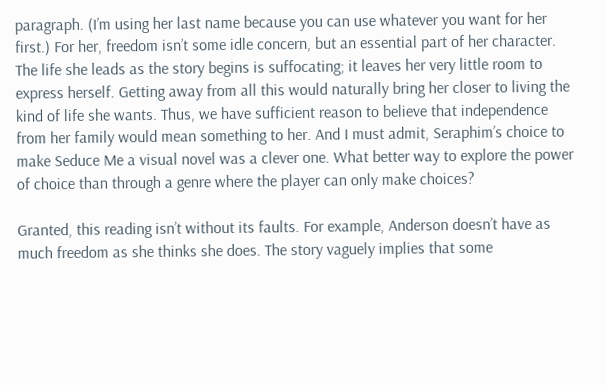paragraph. (I’m using her last name because you can use whatever you want for her first.) For her, freedom isn’t some idle concern, but an essential part of her character. The life she leads as the story begins is suffocating; it leaves her very little room to express herself. Getting away from all this would naturally bring her closer to living the kind of life she wants. Thus, we have sufficient reason to believe that independence from her family would mean something to her. And I must admit, Seraphim’s choice to make Seduce Me a visual novel was a clever one. What better way to explore the power of choice than through a genre where the player can only make choices?

Granted, this reading isn’t without its faults. For example, Anderson doesn’t have as much freedom as she thinks she does. The story vaguely implies that some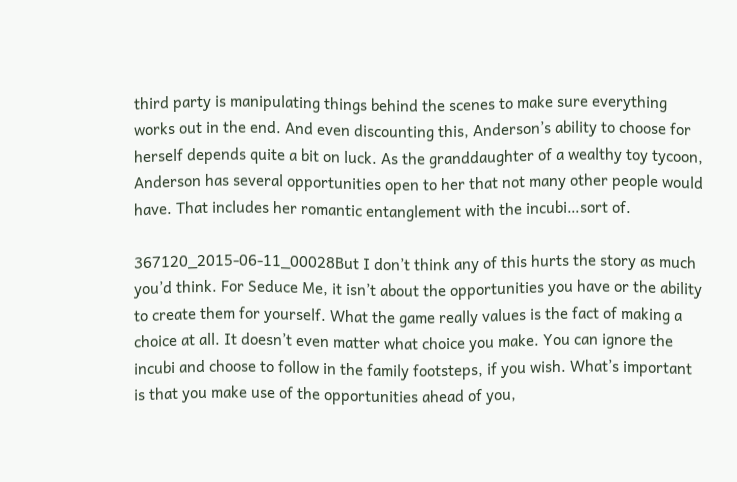third party is manipulating things behind the scenes to make sure everything works out in the end. And even discounting this, Anderson’s ability to choose for herself depends quite a bit on luck. As the granddaughter of a wealthy toy tycoon, Anderson has several opportunities open to her that not many other people would have. That includes her romantic entanglement with the incubi…sort of.

367120_2015-06-11_00028But I don’t think any of this hurts the story as much you’d think. For Seduce Me, it isn’t about the opportunities you have or the ability to create them for yourself. What the game really values is the fact of making a choice at all. It doesn’t even matter what choice you make. You can ignore the incubi and choose to follow in the family footsteps, if you wish. What’s important is that you make use of the opportunities ahead of you,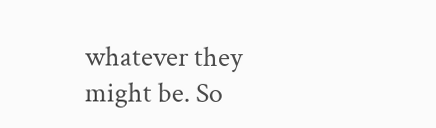whatever they might be. So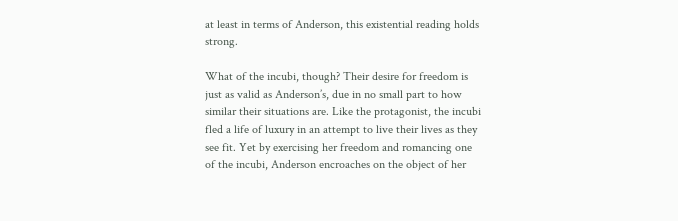at least in terms of Anderson, this existential reading holds strong.

What of the incubi, though? Their desire for freedom is just as valid as Anderson’s, due in no small part to how similar their situations are. Like the protagonist, the incubi fled a life of luxury in an attempt to live their lives as they see fit. Yet by exercising her freedom and romancing one of the incubi, Anderson encroaches on the object of her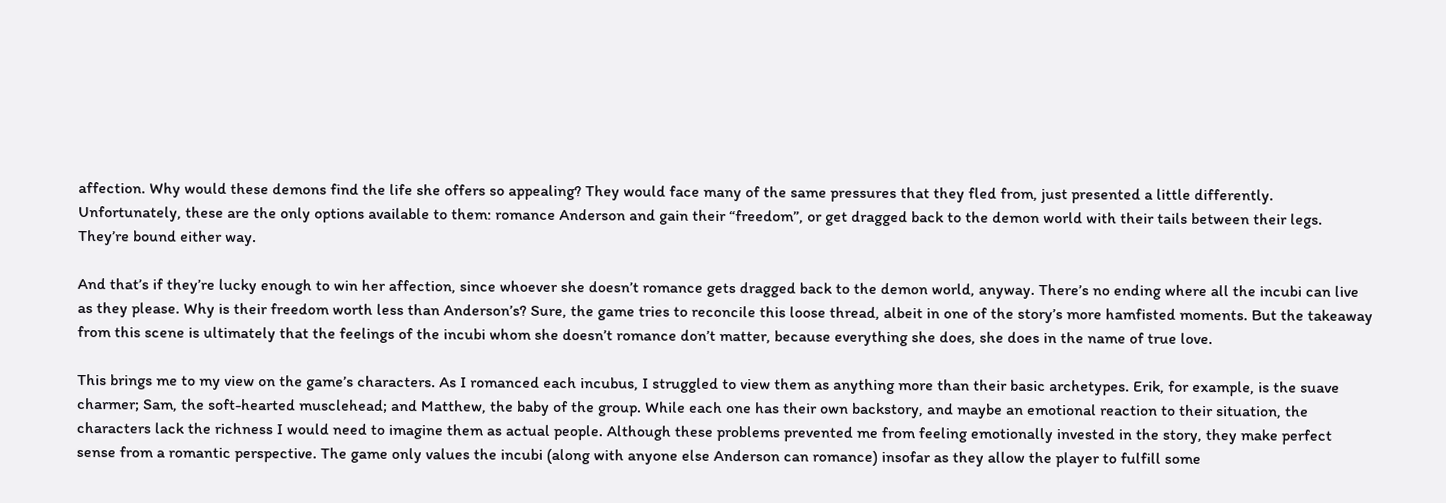affection. Why would these demons find the life she offers so appealing? They would face many of the same pressures that they fled from, just presented a little differently. Unfortunately, these are the only options available to them: romance Anderson and gain their “freedom”, or get dragged back to the demon world with their tails between their legs. They’re bound either way.

And that’s if they’re lucky enough to win her affection, since whoever she doesn’t romance gets dragged back to the demon world, anyway. There’s no ending where all the incubi can live as they please. Why is their freedom worth less than Anderson’s? Sure, the game tries to reconcile this loose thread, albeit in one of the story’s more hamfisted moments. But the takeaway from this scene is ultimately that the feelings of the incubi whom she doesn’t romance don’t matter, because everything she does, she does in the name of true love.

This brings me to my view on the game’s characters. As I romanced each incubus, I struggled to view them as anything more than their basic archetypes. Erik, for example, is the suave charmer; Sam, the soft-hearted musclehead; and Matthew, the baby of the group. While each one has their own backstory, and maybe an emotional reaction to their situation, the characters lack the richness I would need to imagine them as actual people. Although these problems prevented me from feeling emotionally invested in the story, they make perfect sense from a romantic perspective. The game only values the incubi (along with anyone else Anderson can romance) insofar as they allow the player to fulfill some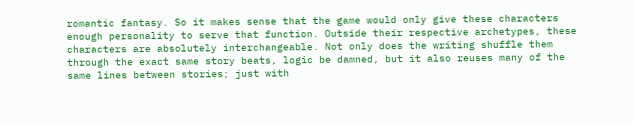romantic fantasy. So it makes sense that the game would only give these characters enough personality to serve that function. Outside their respective archetypes, these characters are absolutely interchangeable. Not only does the writing shuffle them through the exact same story beats, logic be damned, but it also reuses many of the same lines between stories; just with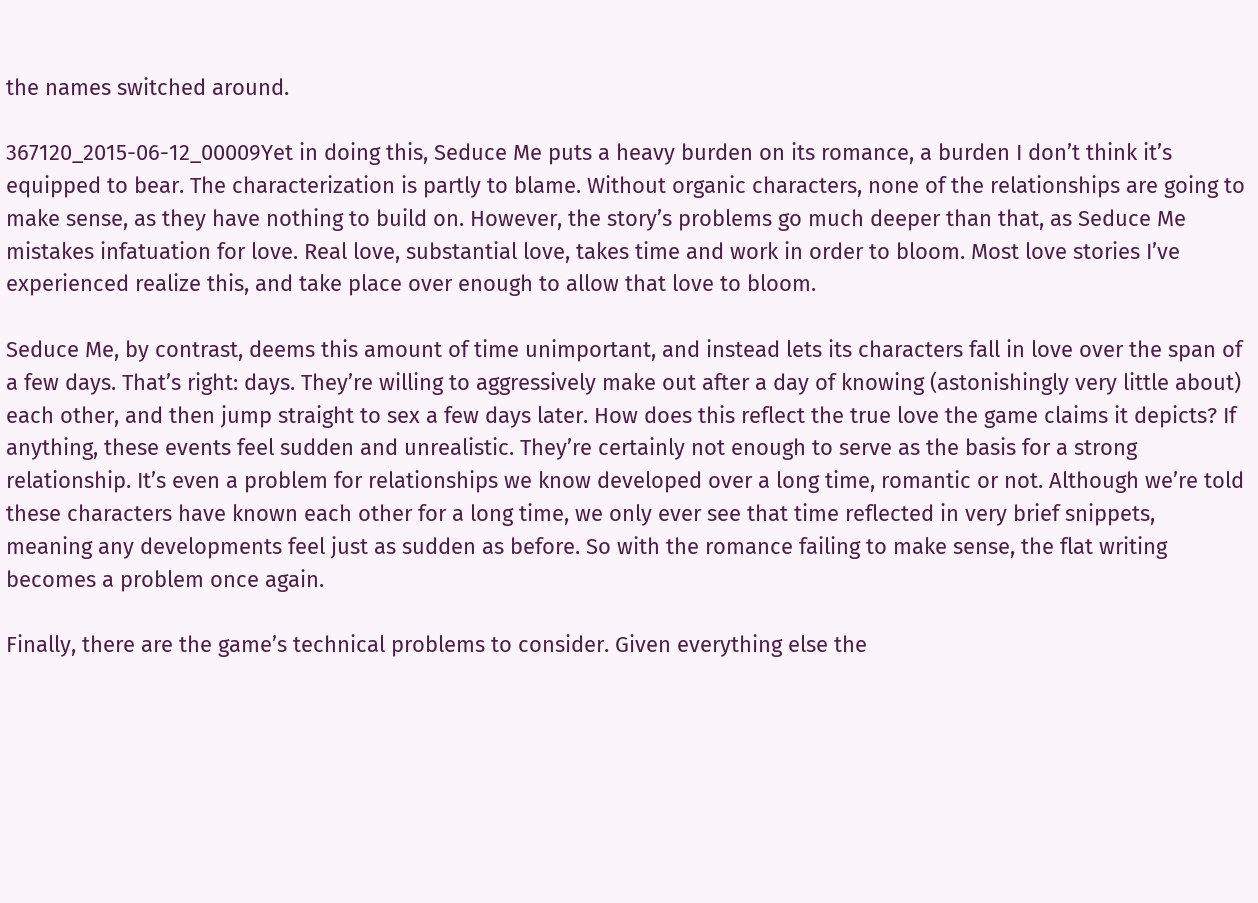the names switched around.

367120_2015-06-12_00009Yet in doing this, Seduce Me puts a heavy burden on its romance, a burden I don’t think it’s equipped to bear. The characterization is partly to blame. Without organic characters, none of the relationships are going to make sense, as they have nothing to build on. However, the story’s problems go much deeper than that, as Seduce Me mistakes infatuation for love. Real love, substantial love, takes time and work in order to bloom. Most love stories I’ve experienced realize this, and take place over enough to allow that love to bloom.

Seduce Me, by contrast, deems this amount of time unimportant, and instead lets its characters fall in love over the span of a few days. That’s right: days. They’re willing to aggressively make out after a day of knowing (astonishingly very little about) each other, and then jump straight to sex a few days later. How does this reflect the true love the game claims it depicts? If anything, these events feel sudden and unrealistic. They’re certainly not enough to serve as the basis for a strong relationship. It’s even a problem for relationships we know developed over a long time, romantic or not. Although we’re told these characters have known each other for a long time, we only ever see that time reflected in very brief snippets, meaning any developments feel just as sudden as before. So with the romance failing to make sense, the flat writing becomes a problem once again.

Finally, there are the game’s technical problems to consider. Given everything else the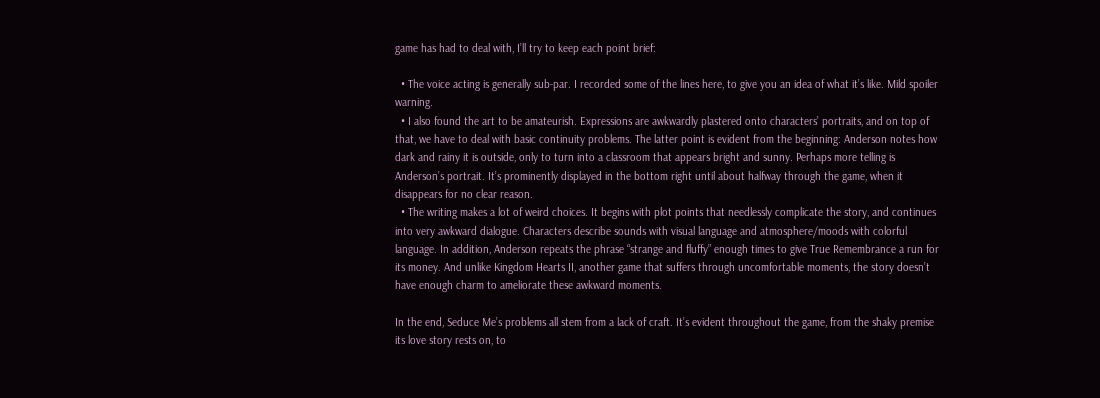game has had to deal with, I’ll try to keep each point brief:

  • The voice acting is generally sub-par. I recorded some of the lines here, to give you an idea of what it’s like. Mild spoiler warning.
  • I also found the art to be amateurish. Expressions are awkwardly plastered onto characters’ portraits, and on top of that, we have to deal with basic continuity problems. The latter point is evident from the beginning: Anderson notes how dark and rainy it is outside, only to turn into a classroom that appears bright and sunny. Perhaps more telling is Anderson’s portrait. It’s prominently displayed in the bottom right until about halfway through the game, when it disappears for no clear reason.
  • The writing makes a lot of weird choices. It begins with plot points that needlessly complicate the story, and continues into very awkward dialogue. Characters describe sounds with visual language and atmosphere/moods with colorful language. In addition, Anderson repeats the phrase “strange and fluffy” enough times to give True Remembrance a run for its money. And unlike Kingdom Hearts II, another game that suffers through uncomfortable moments, the story doesn’t have enough charm to ameliorate these awkward moments.

In the end, Seduce Me’s problems all stem from a lack of craft. It’s evident throughout the game, from the shaky premise its love story rests on, to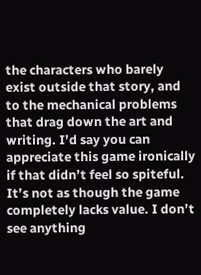the characters who barely exist outside that story, and to the mechanical problems that drag down the art and writing. I’d say you can appreciate this game ironically if that didn’t feel so spiteful. It’s not as though the game completely lacks value. I don’t see anything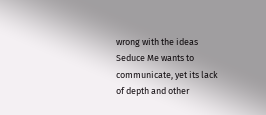wrong with the ideas Seduce Me wants to communicate, yet its lack of depth and other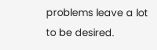problems leave a lot to be desired.